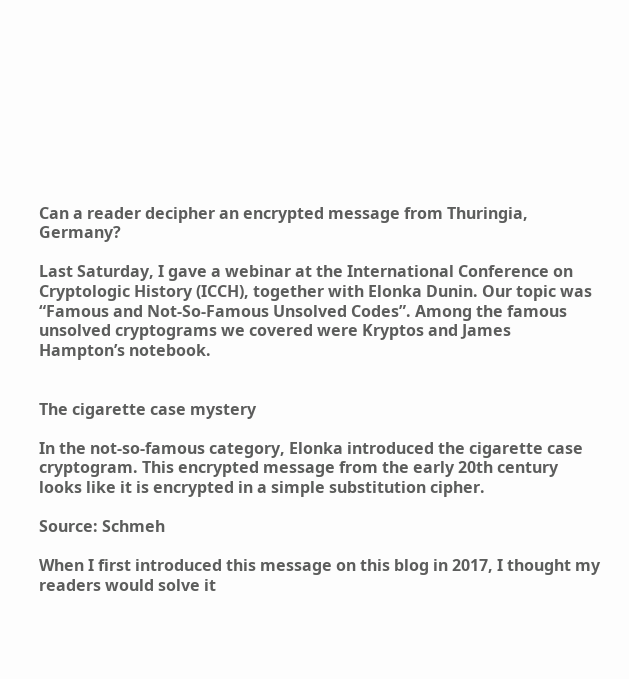Can a reader decipher an encrypted message from Thuringia, Germany?

Last Saturday, I gave a webinar at the International Conference on Cryptologic History (ICCH), together with Elonka Dunin. Our topic was “Famous and Not-So-Famous Unsolved Codes”. Among the famous unsolved cryptograms we covered were Kryptos and James Hampton’s notebook.


The cigarette case mystery

In the not-so-famous category, Elonka introduced the cigarette case cryptogram. This encrypted message from the early 20th century looks like it is encrypted in a simple substitution cipher.

Source: Schmeh

When I first introduced this message on this blog in 2017, I thought my readers would solve it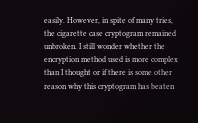easily. However, in spite of many tries, the cigarette case cryptogram remained unbroken. I still wonder whether the encryption method used is more complex than I thought or if there is some other reason why this cryptogram has beaten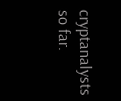cryptanalysts so far.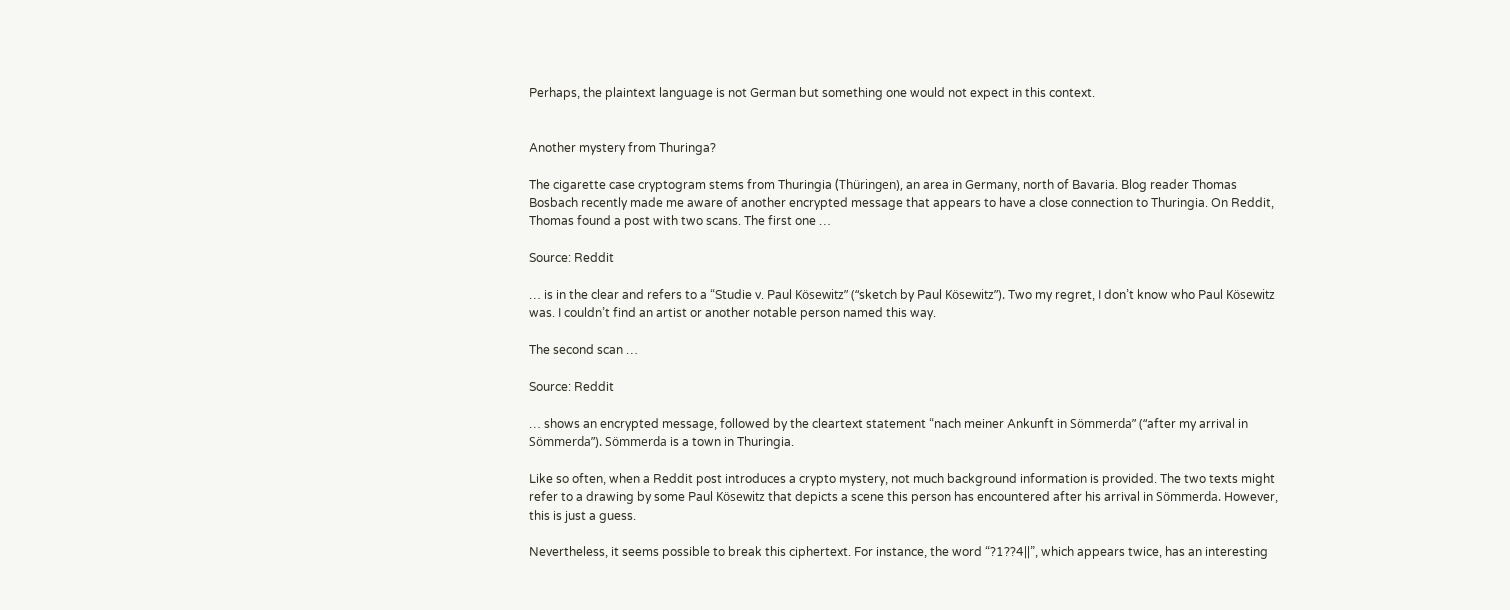Perhaps, the plaintext language is not German but something one would not expect in this context.


Another mystery from Thuringa?

The cigarette case cryptogram stems from Thuringia (Thüringen), an area in Germany, north of Bavaria. Blog reader Thomas Bosbach recently made me aware of another encrypted message that appears to have a close connection to Thuringia. On Reddit, Thomas found a post with two scans. The first one …

Source: Reddit

… is in the clear and refers to a “Studie v. Paul Kösewitz” (“sketch by Paul Kösewitz”). Two my regret, I don’t know who Paul Kösewitz was. I couldn’t find an artist or another notable person named this way.

The second scan …

Source: Reddit

… shows an encrypted message, followed by the cleartext statement “nach meiner Ankunft in Sömmerda” (“after my arrival in Sömmerda”). Sömmerda is a town in Thuringia.

Like so often, when a Reddit post introduces a crypto mystery, not much background information is provided. The two texts might refer to a drawing by some Paul Kösewitz that depicts a scene this person has encountered after his arrival in Sömmerda. However, this is just a guess.

Nevertheless, it seems possible to break this ciphertext. For instance, the word “?1??4||”, which appears twice, has an interesting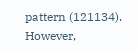pattern (121134). However,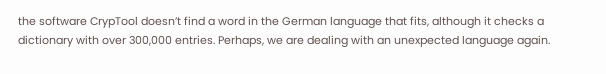the software CrypTool doesn’t find a word in the German language that fits, although it checks a dictionary with over 300,000 entries. Perhaps, we are dealing with an unexpected language again.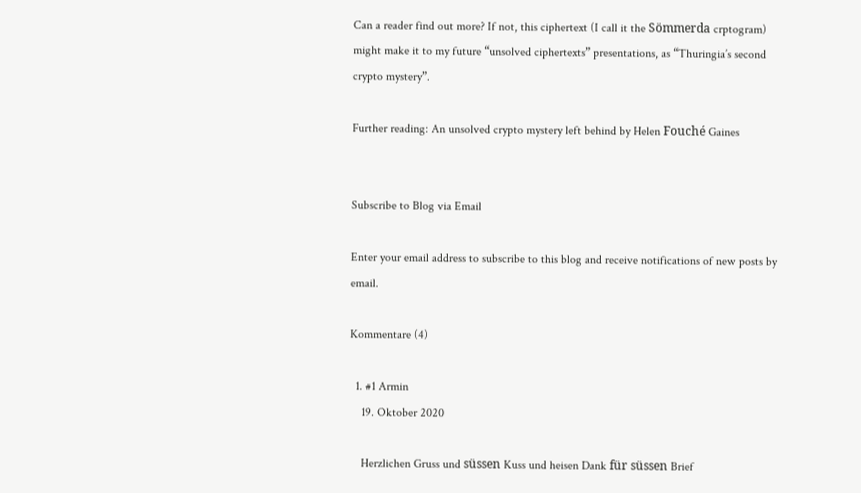Can a reader find out more? If not, this ciphertext (I call it the Sömmerda crptogram) might make it to my future “unsolved ciphertexts” presentations, as “Thuringia’s second crypto mystery”.

Further reading: An unsolved crypto mystery left behind by Helen Fouché Gaines


Subscribe to Blog via Email

Enter your email address to subscribe to this blog and receive notifications of new posts by email.

Kommentare (4)

  1. #1 Armin
    19. Oktober 2020

    Herzlichen Gruss und süssen Kuss und heisen Dank für süssen Brief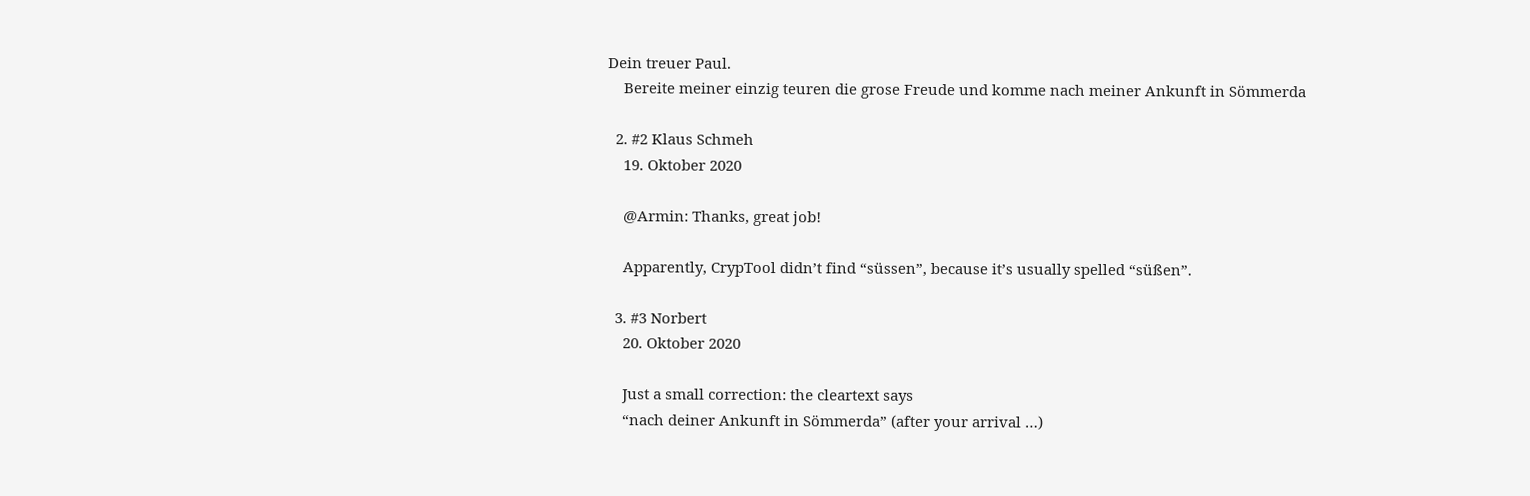Dein treuer Paul.
    Bereite meiner einzig teuren die grose Freude und komme nach meiner Ankunft in Sömmerda

  2. #2 Klaus Schmeh
    19. Oktober 2020

    @Armin: Thanks, great job!

    Apparently, CrypTool didn’t find “süssen”, because it’s usually spelled “süßen”.

  3. #3 Norbert
    20. Oktober 2020

    Just a small correction: the cleartext says
    “nach deiner Ankunft in Sömmerda” (after your arrival …)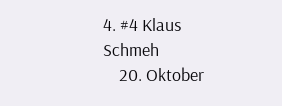4. #4 Klaus Schmeh
    20. Oktober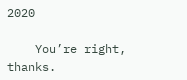2020

    You’re right, thanks.